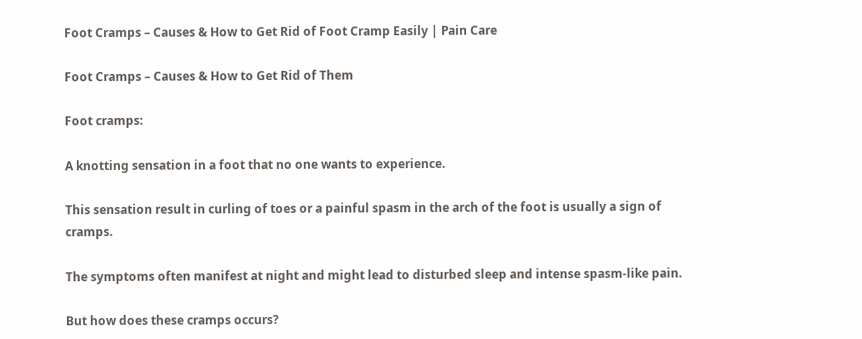Foot Cramps – Causes & How to Get Rid of Foot Cramp Easily | Pain Care

Foot Cramps – Causes & How to Get Rid of Them

Foot cramps:

A knotting sensation in a foot that no one wants to experience.

This sensation result in curling of toes or a painful spasm in the arch of the foot is usually a sign of cramps.

The symptoms often manifest at night and might lead to disturbed sleep and intense spasm-like pain.

But how does these cramps occurs?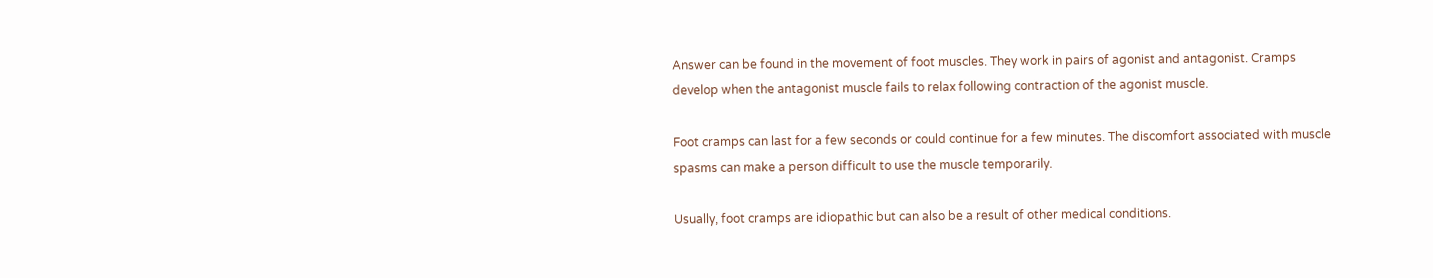Answer can be found in the movement of foot muscles. They work in pairs of agonist and antagonist. Cramps develop when the antagonist muscle fails to relax following contraction of the agonist muscle.

Foot cramps can last for a few seconds or could continue for a few minutes. The discomfort associated with muscle spasms can make a person difficult to use the muscle temporarily.

Usually, foot cramps are idiopathic but can also be a result of other medical conditions.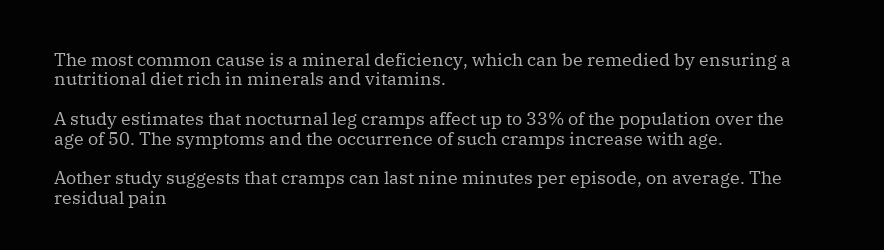The most common cause is a mineral deficiency, which can be remedied by ensuring a nutritional diet rich in minerals and vitamins.

A study estimates that nocturnal leg cramps affect up to 33% of the population over the age of 50. The symptoms and the occurrence of such cramps increase with age.

Aother study suggests that cramps can last nine minutes per episode, on average. The residual pain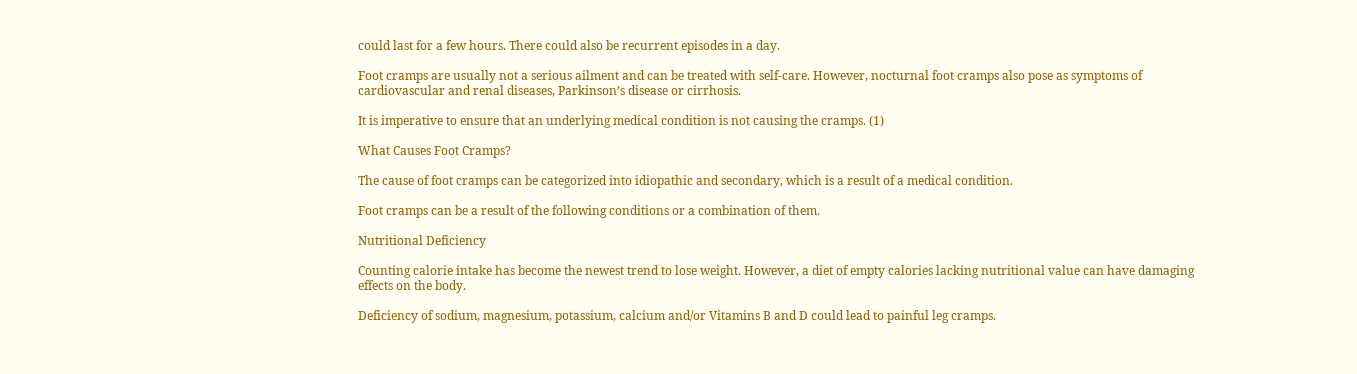could last for a few hours. There could also be recurrent episodes in a day.

Foot cramps are usually not a serious ailment and can be treated with self-care. However, nocturnal foot cramps also pose as symptoms of cardiovascular and renal diseases, Parkinson’s disease or cirrhosis.

It is imperative to ensure that an underlying medical condition is not causing the cramps. (1)

What Causes Foot Cramps?

The cause of foot cramps can be categorized into idiopathic and secondary, which is a result of a medical condition.

Foot cramps can be a result of the following conditions or a combination of them.

Nutritional Deficiency

Counting calorie intake has become the newest trend to lose weight. However, a diet of empty calories lacking nutritional value can have damaging effects on the body.

Deficiency of sodium, magnesium, potassium, calcium and/or Vitamins B and D could lead to painful leg cramps.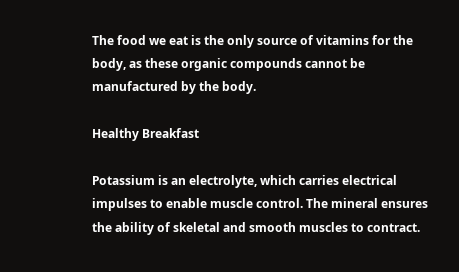The food we eat is the only source of vitamins for the body, as these organic compounds cannot be manufactured by the body.

Healthy Breakfast

Potassium is an electrolyte, which carries electrical impulses to enable muscle control. The mineral ensures the ability of skeletal and smooth muscles to contract.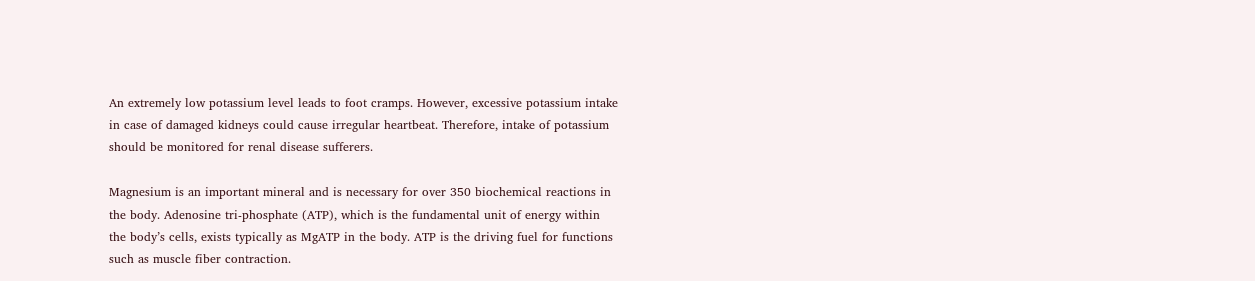An extremely low potassium level leads to foot cramps. However, excessive potassium intake in case of damaged kidneys could cause irregular heartbeat. Therefore, intake of potassium should be monitored for renal disease sufferers.

Magnesium is an important mineral and is necessary for over 350 biochemical reactions in the body. Adenosine tri-phosphate (ATP), which is the fundamental unit of energy within the body’s cells, exists typically as MgATP in the body. ATP is the driving fuel for functions such as muscle fiber contraction.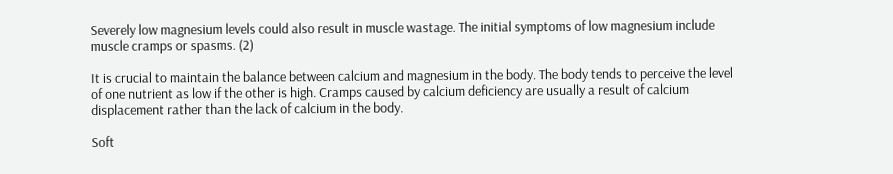Severely low magnesium levels could also result in muscle wastage. The initial symptoms of low magnesium include muscle cramps or spasms. (2)

It is crucial to maintain the balance between calcium and magnesium in the body. The body tends to perceive the level of one nutrient as low if the other is high. Cramps caused by calcium deficiency are usually a result of calcium displacement rather than the lack of calcium in the body.

Soft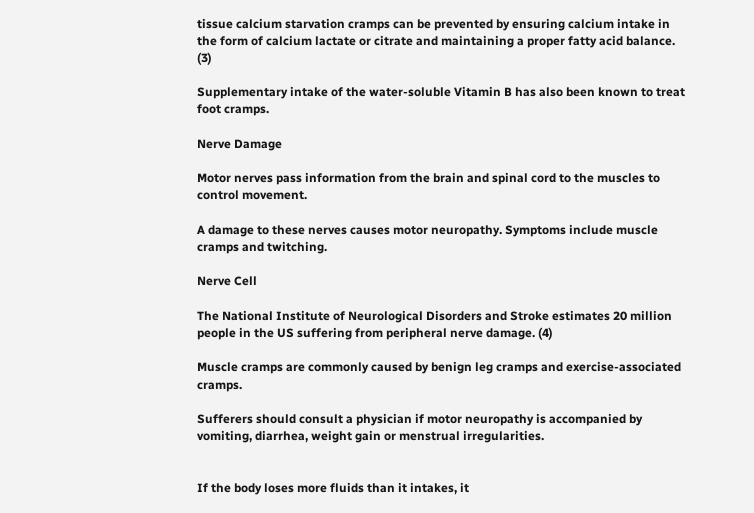tissue calcium starvation cramps can be prevented by ensuring calcium intake in the form of calcium lactate or citrate and maintaining a proper fatty acid balance. (3)

Supplementary intake of the water-soluble Vitamin B has also been known to treat foot cramps.

Nerve Damage

Motor nerves pass information from the brain and spinal cord to the muscles to control movement.

A damage to these nerves causes motor neuropathy. Symptoms include muscle cramps and twitching.

Nerve Cell

The National Institute of Neurological Disorders and Stroke estimates 20 million people in the US suffering from peripheral nerve damage. (4)

Muscle cramps are commonly caused by benign leg cramps and exercise-associated cramps.

Sufferers should consult a physician if motor neuropathy is accompanied by vomiting, diarrhea, weight gain or menstrual irregularities.


If the body loses more fluids than it intakes, it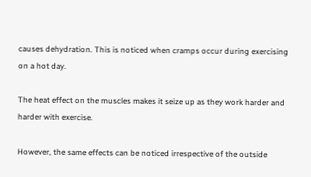causes dehydration. This is noticed when cramps occur during exercising on a hot day.

The heat effect on the muscles makes it seize up as they work harder and harder with exercise.

However, the same effects can be noticed irrespective of the outside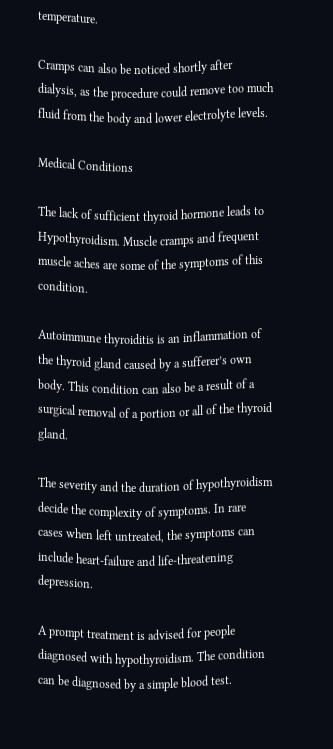temperature.

Cramps can also be noticed shortly after dialysis, as the procedure could remove too much fluid from the body and lower electrolyte levels.

Medical Conditions

The lack of sufficient thyroid hormone leads to Hypothyroidism. Muscle cramps and frequent muscle aches are some of the symptoms of this condition.

Autoimmune thyroiditis is an inflammation of the thyroid gland caused by a sufferer’s own body. This condition can also be a result of a surgical removal of a portion or all of the thyroid gland.

The severity and the duration of hypothyroidism decide the complexity of symptoms. In rare cases when left untreated, the symptoms can include heart-failure and life-threatening depression.

A prompt treatment is advised for people diagnosed with hypothyroidism. The condition can be diagnosed by a simple blood test.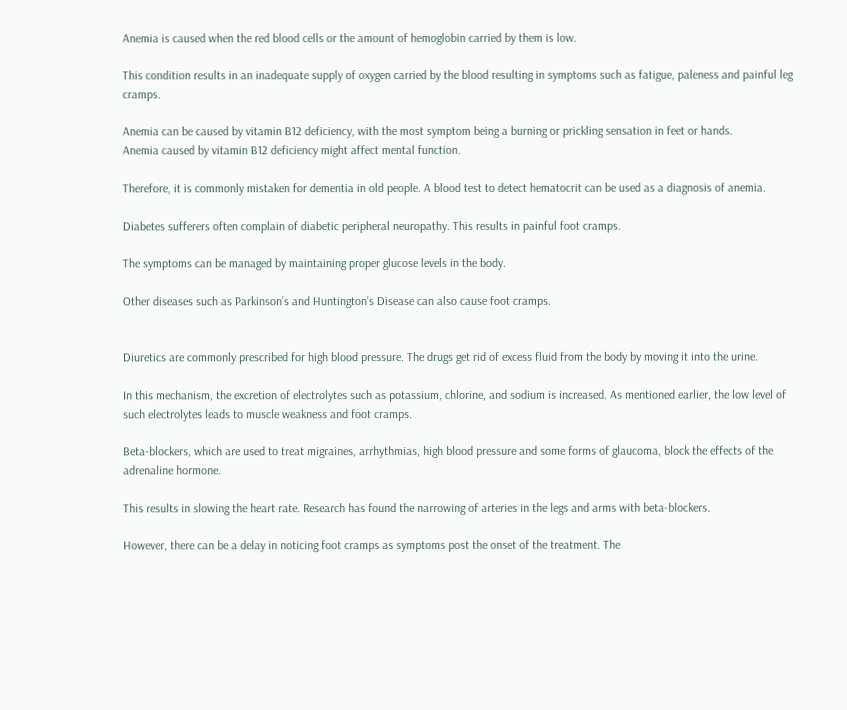Anemia is caused when the red blood cells or the amount of hemoglobin carried by them is low.

This condition results in an inadequate supply of oxygen carried by the blood resulting in symptoms such as fatigue, paleness and painful leg cramps.

Anemia can be caused by vitamin B12 deficiency, with the most symptom being a burning or prickling sensation in feet or hands.
Anemia caused by vitamin B12 deficiency might affect mental function.

Therefore, it is commonly mistaken for dementia in old people. A blood test to detect hematocrit can be used as a diagnosis of anemia.

Diabetes sufferers often complain of diabetic peripheral neuropathy. This results in painful foot cramps.

The symptoms can be managed by maintaining proper glucose levels in the body.

Other diseases such as Parkinson’s and Huntington’s Disease can also cause foot cramps.


Diuretics are commonly prescribed for high blood pressure. The drugs get rid of excess fluid from the body by moving it into the urine.

In this mechanism, the excretion of electrolytes such as potassium, chlorine, and sodium is increased. As mentioned earlier, the low level of such electrolytes leads to muscle weakness and foot cramps.

Beta-blockers, which are used to treat migraines, arrhythmias, high blood pressure and some forms of glaucoma, block the effects of the adrenaline hormone.

This results in slowing the heart rate. Research has found the narrowing of arteries in the legs and arms with beta-blockers.

However, there can be a delay in noticing foot cramps as symptoms post the onset of the treatment. The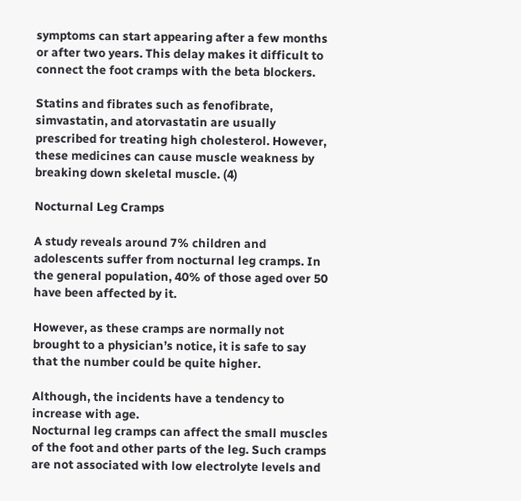symptoms can start appearing after a few months or after two years. This delay makes it difficult to connect the foot cramps with the beta blockers.

Statins and fibrates such as fenofibrate, simvastatin, and atorvastatin are usually prescribed for treating high cholesterol. However, these medicines can cause muscle weakness by breaking down skeletal muscle. (4)

Nocturnal Leg Cramps

A study reveals around 7% children and adolescents suffer from nocturnal leg cramps. In the general population, 40% of those aged over 50 have been affected by it.

However, as these cramps are normally not brought to a physician’s notice, it is safe to say that the number could be quite higher.

Although, the incidents have a tendency to increase with age.
Nocturnal leg cramps can affect the small muscles of the foot and other parts of the leg. Such cramps are not associated with low electrolyte levels and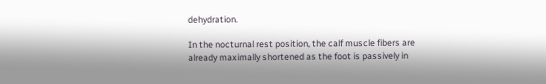dehydration.

In the nocturnal rest position, the calf muscle fibers are already maximally shortened as the foot is passively in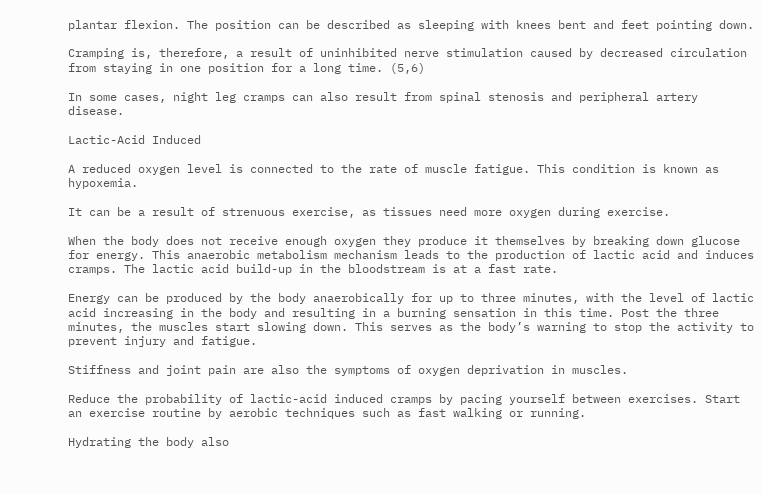plantar flexion. The position can be described as sleeping with knees bent and feet pointing down.

Cramping is, therefore, a result of uninhibited nerve stimulation caused by decreased circulation from staying in one position for a long time. (5,6)

In some cases, night leg cramps can also result from spinal stenosis and peripheral artery disease.

Lactic-Acid Induced

A reduced oxygen level is connected to the rate of muscle fatigue. This condition is known as hypoxemia.

It can be a result of strenuous exercise, as tissues need more oxygen during exercise.

When the body does not receive enough oxygen they produce it themselves by breaking down glucose for energy. This anaerobic metabolism mechanism leads to the production of lactic acid and induces cramps. The lactic acid build-up in the bloodstream is at a fast rate.

Energy can be produced by the body anaerobically for up to three minutes, with the level of lactic acid increasing in the body and resulting in a burning sensation in this time. Post the three minutes, the muscles start slowing down. This serves as the body’s warning to stop the activity to prevent injury and fatigue.

Stiffness and joint pain are also the symptoms of oxygen deprivation in muscles.

Reduce the probability of lactic-acid induced cramps by pacing yourself between exercises. Start an exercise routine by aerobic techniques such as fast walking or running.

Hydrating the body also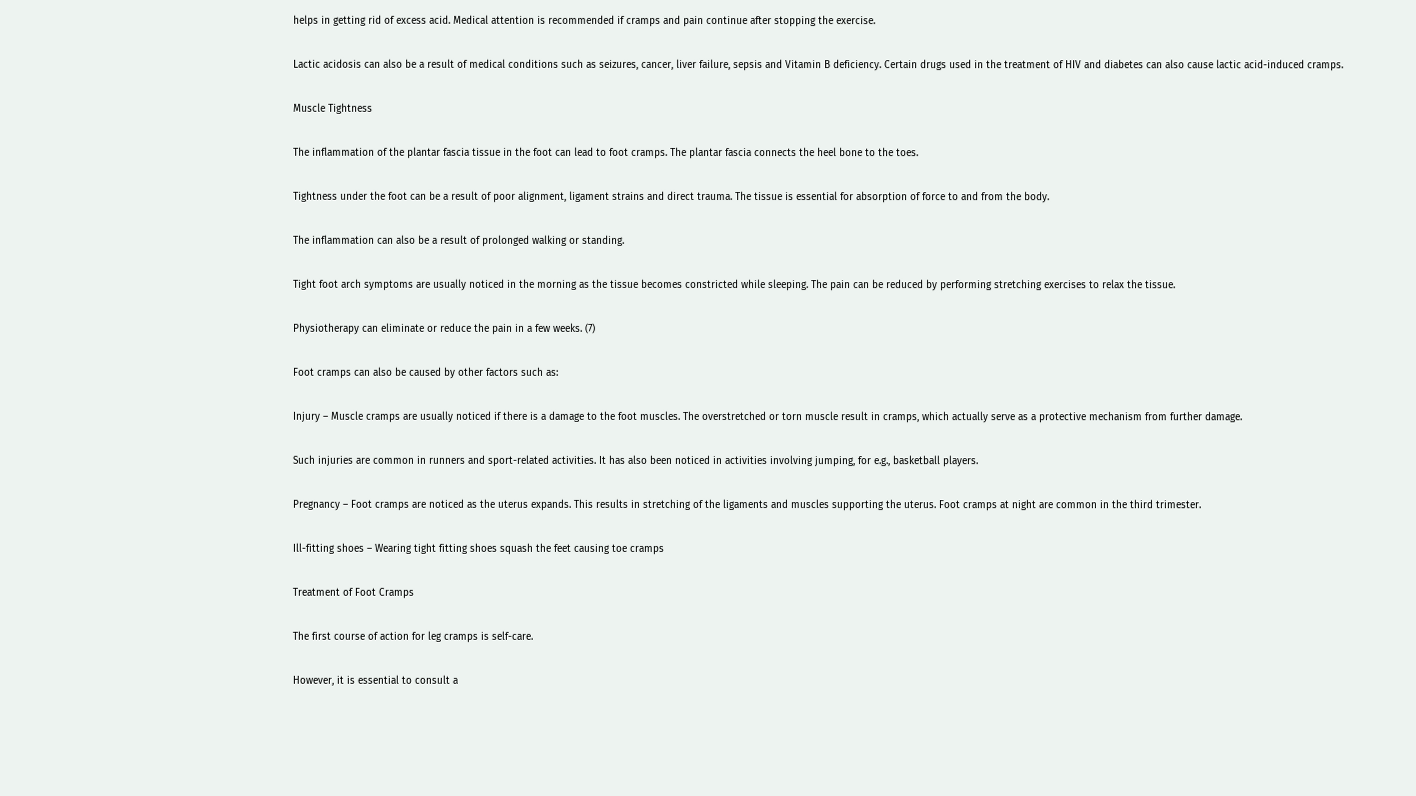helps in getting rid of excess acid. Medical attention is recommended if cramps and pain continue after stopping the exercise.

Lactic acidosis can also be a result of medical conditions such as seizures, cancer, liver failure, sepsis and Vitamin B deficiency. Certain drugs used in the treatment of HIV and diabetes can also cause lactic acid-induced cramps.

Muscle Tightness

The inflammation of the plantar fascia tissue in the foot can lead to foot cramps. The plantar fascia connects the heel bone to the toes.

Tightness under the foot can be a result of poor alignment, ligament strains and direct trauma. The tissue is essential for absorption of force to and from the body.

The inflammation can also be a result of prolonged walking or standing.

Tight foot arch symptoms are usually noticed in the morning as the tissue becomes constricted while sleeping. The pain can be reduced by performing stretching exercises to relax the tissue.

Physiotherapy can eliminate or reduce the pain in a few weeks. (7)

Foot cramps can also be caused by other factors such as:

Injury – Muscle cramps are usually noticed if there is a damage to the foot muscles. The overstretched or torn muscle result in cramps, which actually serve as a protective mechanism from further damage.

Such injuries are common in runners and sport-related activities. It has also been noticed in activities involving jumping, for e.g., basketball players.

Pregnancy – Foot cramps are noticed as the uterus expands. This results in stretching of the ligaments and muscles supporting the uterus. Foot cramps at night are common in the third trimester.

Ill-fitting shoes – Wearing tight fitting shoes squash the feet causing toe cramps

Treatment of Foot Cramps

The first course of action for leg cramps is self-care.

However, it is essential to consult a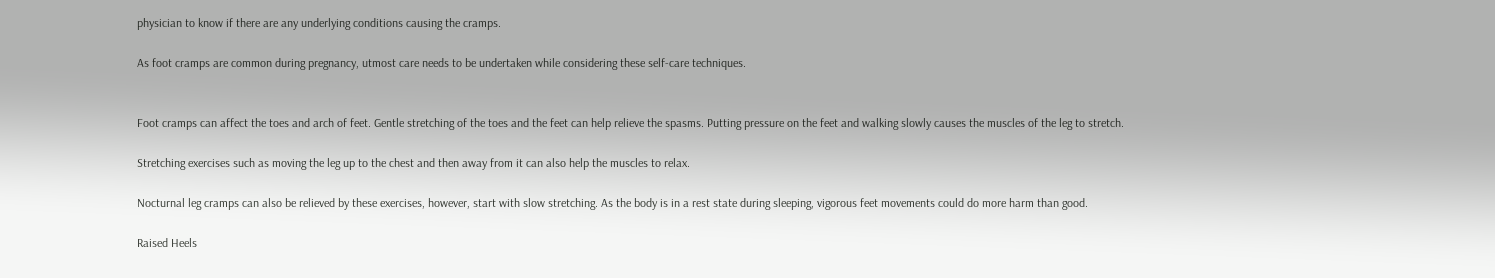physician to know if there are any underlying conditions causing the cramps.

As foot cramps are common during pregnancy, utmost care needs to be undertaken while considering these self-care techniques.


Foot cramps can affect the toes and arch of feet. Gentle stretching of the toes and the feet can help relieve the spasms. Putting pressure on the feet and walking slowly causes the muscles of the leg to stretch.

Stretching exercises such as moving the leg up to the chest and then away from it can also help the muscles to relax.

Nocturnal leg cramps can also be relieved by these exercises, however, start with slow stretching. As the body is in a rest state during sleeping, vigorous feet movements could do more harm than good.

Raised Heels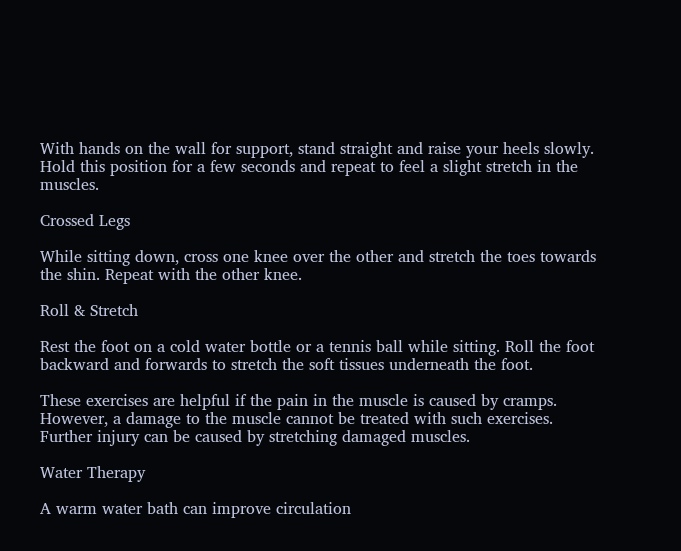With hands on the wall for support, stand straight and raise your heels slowly. Hold this position for a few seconds and repeat to feel a slight stretch in the muscles.

Crossed Legs

While sitting down, cross one knee over the other and stretch the toes towards the shin. Repeat with the other knee.

Roll & Stretch

Rest the foot on a cold water bottle or a tennis ball while sitting. Roll the foot backward and forwards to stretch the soft tissues underneath the foot.

These exercises are helpful if the pain in the muscle is caused by cramps. However, a damage to the muscle cannot be treated with such exercises. Further injury can be caused by stretching damaged muscles.

Water Therapy

A warm water bath can improve circulation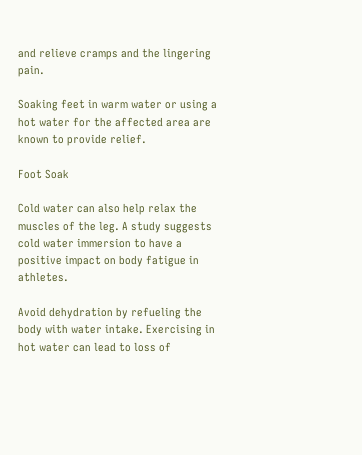and relieve cramps and the lingering pain.

Soaking feet in warm water or using a hot water for the affected area are known to provide relief.

Foot Soak

Cold water can also help relax the muscles of the leg. A study suggests cold water immersion to have a positive impact on body fatigue in athletes.

Avoid dehydration by refueling the body with water intake. Exercising in hot water can lead to loss of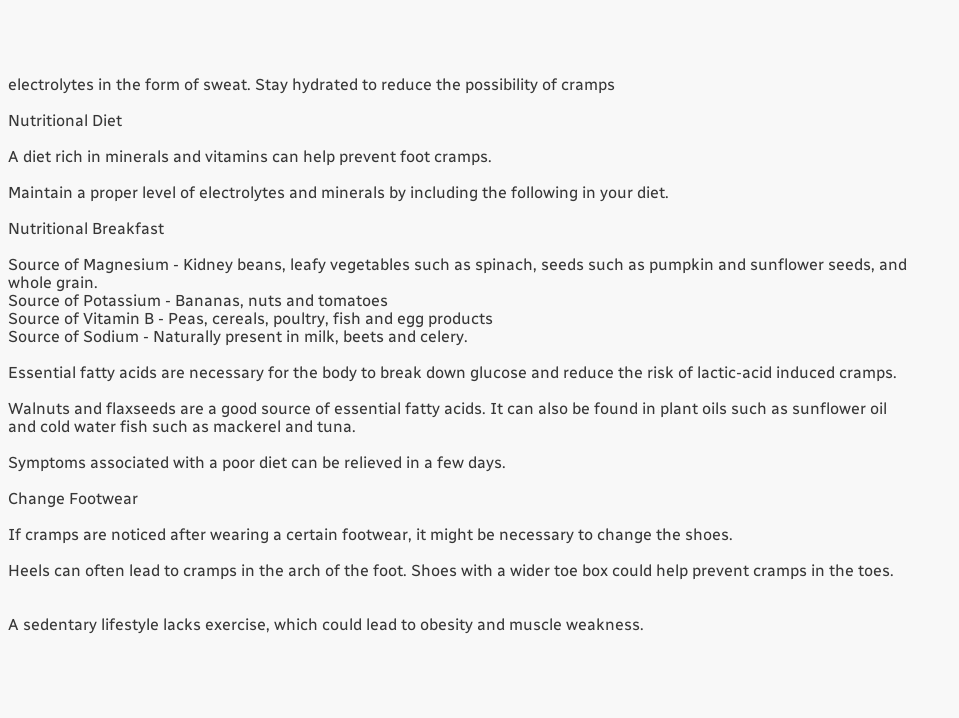electrolytes in the form of sweat. Stay hydrated to reduce the possibility of cramps

Nutritional Diet

A diet rich in minerals and vitamins can help prevent foot cramps.

Maintain a proper level of electrolytes and minerals by including the following in your diet.

Nutritional Breakfast

Source of Magnesium - Kidney beans, leafy vegetables such as spinach, seeds such as pumpkin and sunflower seeds, and whole grain.
Source of Potassium - Bananas, nuts and tomatoes
Source of Vitamin B - Peas, cereals, poultry, fish and egg products
Source of Sodium - Naturally present in milk, beets and celery.

Essential fatty acids are necessary for the body to break down glucose and reduce the risk of lactic-acid induced cramps.

Walnuts and flaxseeds are a good source of essential fatty acids. It can also be found in plant oils such as sunflower oil and cold water fish such as mackerel and tuna.

Symptoms associated with a poor diet can be relieved in a few days.

Change Footwear

If cramps are noticed after wearing a certain footwear, it might be necessary to change the shoes.

Heels can often lead to cramps in the arch of the foot. Shoes with a wider toe box could help prevent cramps in the toes.


A sedentary lifestyle lacks exercise, which could lead to obesity and muscle weakness.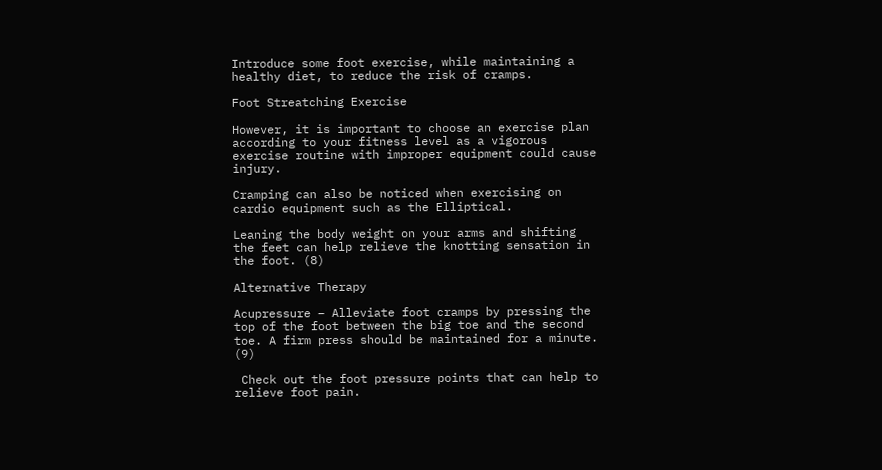Introduce some foot exercise, while maintaining a healthy diet, to reduce the risk of cramps.

Foot Streatching Exercise

However, it is important to choose an exercise plan according to your fitness level as a vigorous exercise routine with improper equipment could cause injury.

Cramping can also be noticed when exercising on cardio equipment such as the Elliptical.

Leaning the body weight on your arms and shifting the feet can help relieve the knotting sensation in the foot. (8)

Alternative Therapy

Acupressure – Alleviate foot cramps by pressing the top of the foot between the big toe and the second toe. A firm press should be maintained for a minute. (9)

 Check out the foot pressure points that can help to relieve foot pain.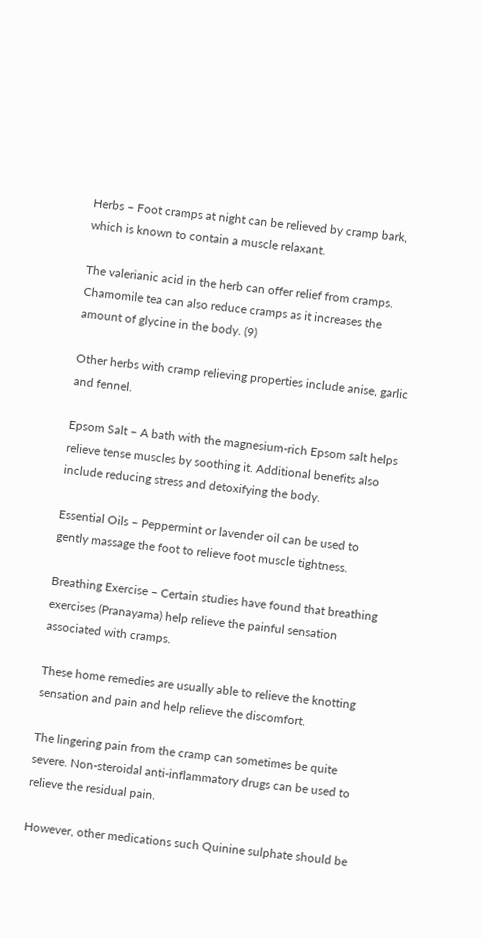Herbs – Foot cramps at night can be relieved by cramp bark, which is known to contain a muscle relaxant.

The valerianic acid in the herb can offer relief from cramps. Chamomile tea can also reduce cramps as it increases the amount of glycine in the body. (9)

Other herbs with cramp relieving properties include anise, garlic and fennel.

Epsom Salt – A bath with the magnesium-rich Epsom salt helps relieve tense muscles by soothing it. Additional benefits also include reducing stress and detoxifying the body.

Essential Oils – Peppermint or lavender oil can be used to gently massage the foot to relieve foot muscle tightness.

Breathing Exercise – Certain studies have found that breathing exercises (Pranayama) help relieve the painful sensation associated with cramps.

These home remedies are usually able to relieve the knotting sensation and pain and help relieve the discomfort.

The lingering pain from the cramp can sometimes be quite severe. Non-steroidal anti-inflammatory drugs can be used to relieve the residual pain.

However, other medications such Quinine sulphate should be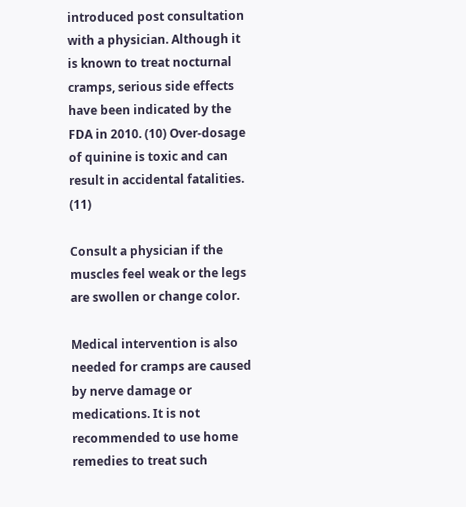introduced post consultation with a physician. Although it is known to treat nocturnal cramps, serious side effects have been indicated by the FDA in 2010. (10) Over-dosage of quinine is toxic and can result in accidental fatalities. (11)

Consult a physician if the muscles feel weak or the legs are swollen or change color.

Medical intervention is also needed for cramps are caused by nerve damage or medications. It is not recommended to use home remedies to treat such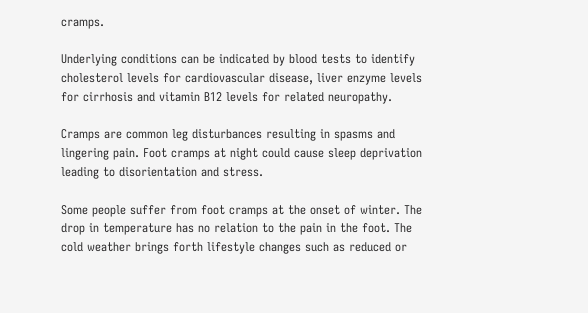cramps.

Underlying conditions can be indicated by blood tests to identify cholesterol levels for cardiovascular disease, liver enzyme levels for cirrhosis and vitamin B12 levels for related neuropathy.

Cramps are common leg disturbances resulting in spasms and lingering pain. Foot cramps at night could cause sleep deprivation leading to disorientation and stress.

Some people suffer from foot cramps at the onset of winter. The drop in temperature has no relation to the pain in the foot. The cold weather brings forth lifestyle changes such as reduced or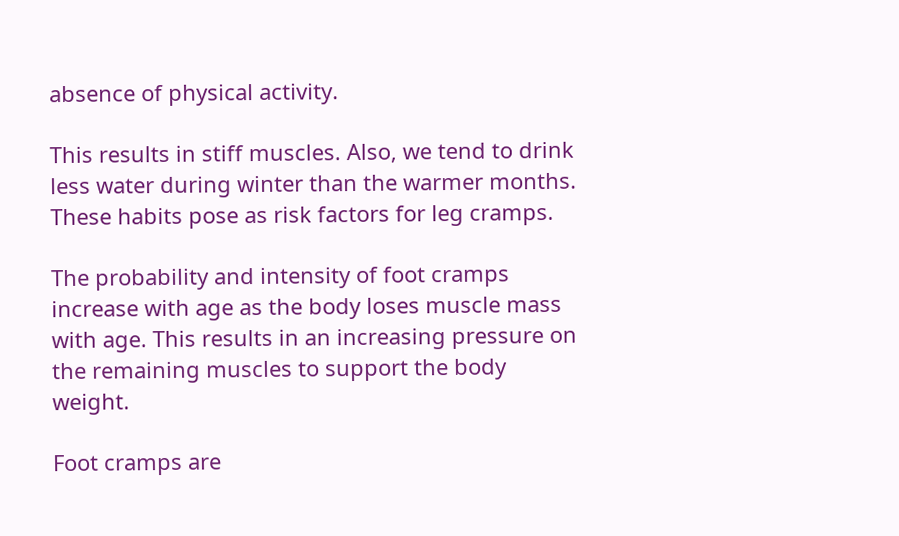absence of physical activity.

This results in stiff muscles. Also, we tend to drink less water during winter than the warmer months. These habits pose as risk factors for leg cramps.

The probability and intensity of foot cramps increase with age as the body loses muscle mass with age. This results in an increasing pressure on the remaining muscles to support the body weight.

Foot cramps are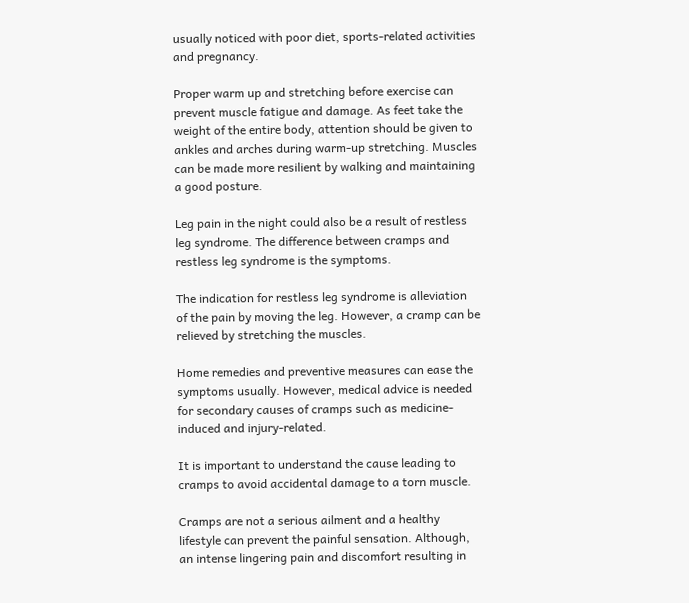usually noticed with poor diet, sports-related activities and pregnancy.

Proper warm up and stretching before exercise can prevent muscle fatigue and damage. As feet take the weight of the entire body, attention should be given to ankles and arches during warm-up stretching. Muscles can be made more resilient by walking and maintaining a good posture.

Leg pain in the night could also be a result of restless leg syndrome. The difference between cramps and restless leg syndrome is the symptoms.

The indication for restless leg syndrome is alleviation of the pain by moving the leg. However, a cramp can be relieved by stretching the muscles.

Home remedies and preventive measures can ease the symptoms usually. However, medical advice is needed for secondary causes of cramps such as medicine-induced and injury-related.

It is important to understand the cause leading to cramps to avoid accidental damage to a torn muscle.

Cramps are not a serious ailment and a healthy lifestyle can prevent the painful sensation. Although, an intense lingering pain and discomfort resulting in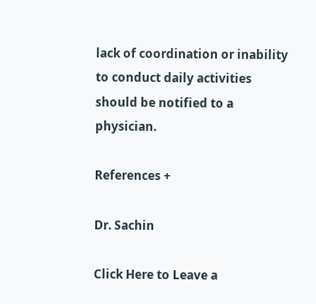lack of coordination or inability to conduct daily activities should be notified to a physician.

References +

Dr. Sachin

Click Here to Leave a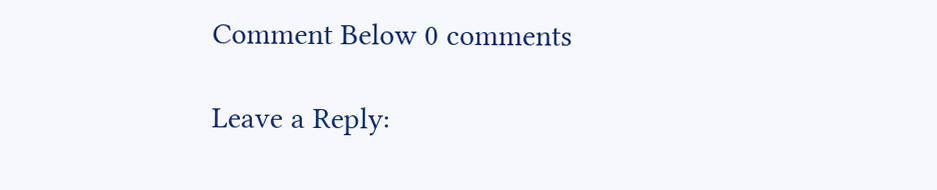Comment Below 0 comments

Leave a Reply: